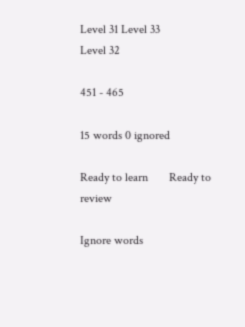Level 31 Level 33
Level 32

451 - 465

15 words 0 ignored

Ready to learn       Ready to review

Ignore words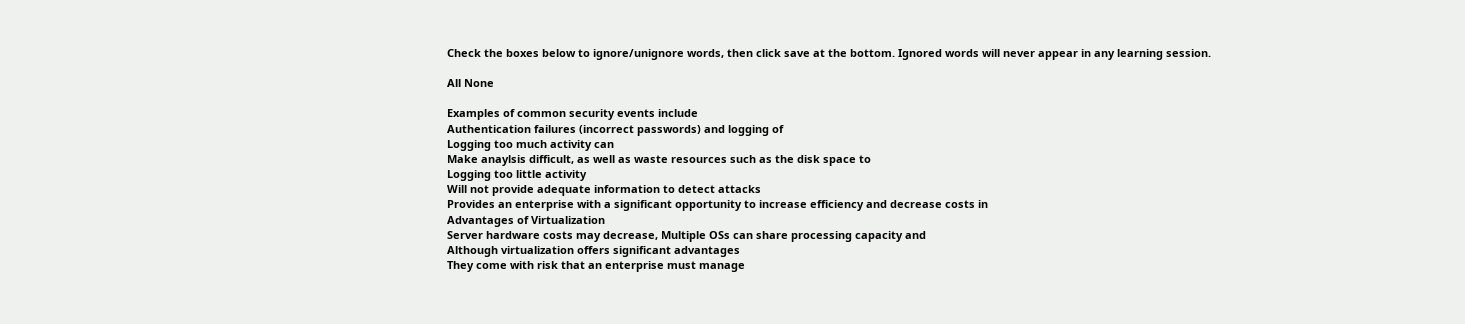Check the boxes below to ignore/unignore words, then click save at the bottom. Ignored words will never appear in any learning session.

All None

Examples of common security events include
Authentication failures (incorrect passwords) and logging of
Logging too much activity can
Make anaylsis difficult, as well as waste resources such as the disk space to
Logging too little activity
Will not provide adequate information to detect attacks
Provides an enterprise with a significant opportunity to increase efficiency and decrease costs in
Advantages of Virtualization
Server hardware costs may decrease, Multiple OSs can share processing capacity and
Although virtualization offers significant advantages
They come with risk that an enterprise must manage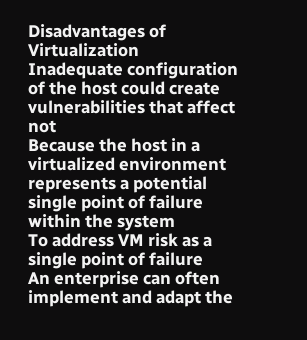Disadvantages of Virtualization
Inadequate configuration of the host could create vulnerabilities that affect not
Because the host in a virtualized environment represents a potential single point of failure within the system
To address VM risk as a single point of failure
An enterprise can often implement and adapt the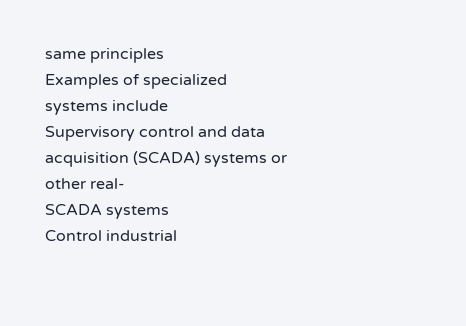same principles
Examples of specialized systems include
Supervisory control and data acquisition (SCADA) systems or other real-
SCADA systems
Control industrial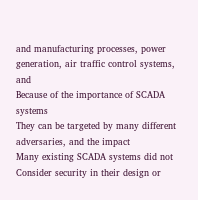and manufacturing processes, power generation, air traffic control systems, and
Because of the importance of SCADA systems
They can be targeted by many different adversaries, and the impact
Many existing SCADA systems did not
Consider security in their design or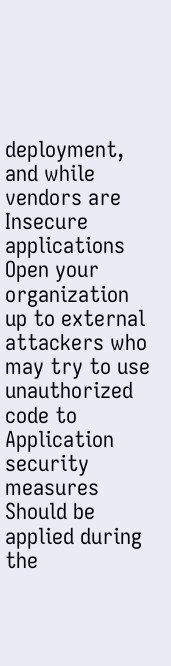deployment, and while vendors are
Insecure applications
Open your organization up to external attackers who may try to use unauthorized code to
Application security measures
Should be applied during the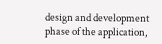design and development phase of the application,